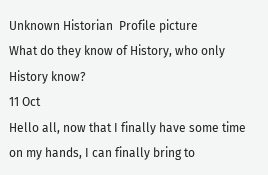Unknown Historian  Profile picture
What do they know of History, who only History know?
11 Oct
Hello all, now that I finally have some time on my hands, I can finally bring to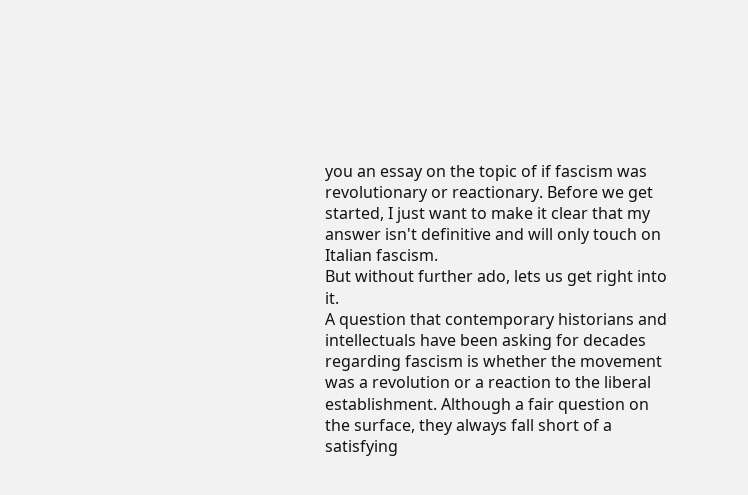you an essay on the topic of if fascism was revolutionary or reactionary. Before we get started, I just want to make it clear that my answer isn't definitive and will only touch on Italian fascism.
But without further ado, lets us get right into it.
A question that contemporary historians and intellectuals have been asking for decades regarding fascism is whether the movement was a revolution or a reaction to the liberal establishment. Although a fair question on the surface, they always fall short of a satisfying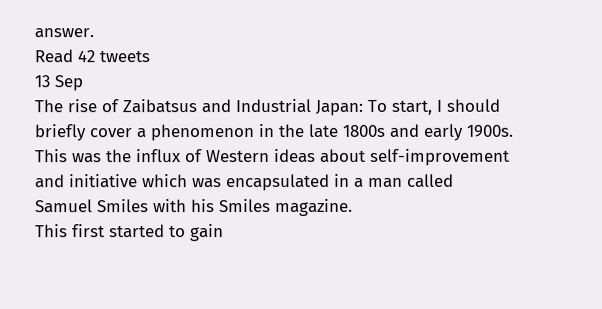answer.
Read 42 tweets
13 Sep
The rise of Zaibatsus and Industrial Japan: To start, I should briefly cover a phenomenon in the late 1800s and early 1900s. This was the influx of Western ideas about self-improvement and initiative which was encapsulated in a man called Samuel Smiles with his Smiles magazine.
This first started to gain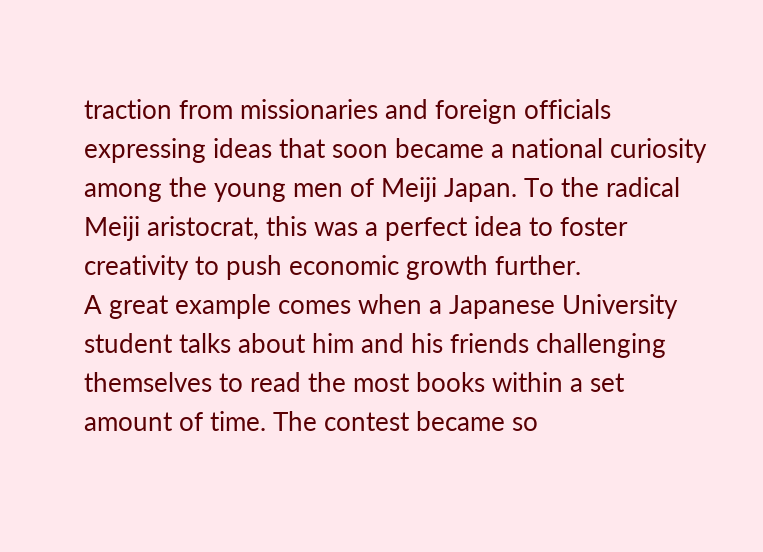traction from missionaries and foreign officials expressing ideas that soon became a national curiosity among the young men of Meiji Japan. To the radical Meiji aristocrat, this was a perfect idea to foster creativity to push economic growth further.
A great example comes when a Japanese University student talks about him and his friends challenging themselves to read the most books within a set amount of time. The contest became so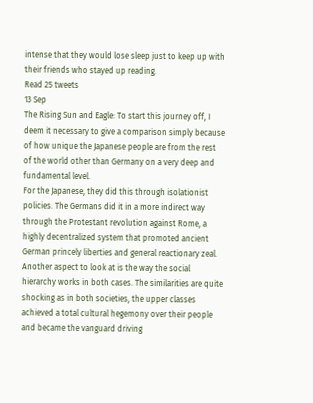intense that they would lose sleep just to keep up with their friends who stayed up reading.
Read 25 tweets
13 Sep
The Rising Sun and Eagle: To start this journey off, I deem it necessary to give a comparison simply because of how unique the Japanese people are from the rest of the world other than Germany on a very deep and fundamental level.
For the Japanese, they did this through isolationist policies. The Germans did it in a more indirect way through the Protestant revolution against Rome, a highly decentralized system that promoted ancient German princely liberties and general reactionary zeal.
Another aspect to look at is the way the social hierarchy works in both cases. The similarities are quite shocking as in both societies, the upper classes achieved a total cultural hegemony over their people and became the vanguard driving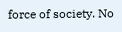force of society. No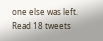one else was left.
Read 18 tweets